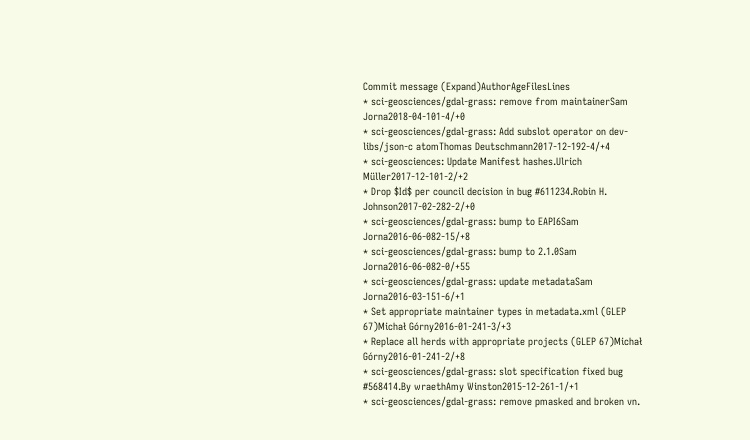Commit message (Expand)AuthorAgeFilesLines
* sci-geosciences/gdal-grass: remove from maintainerSam Jorna2018-04-101-4/+0
* sci-geosciences/gdal-grass: Add subslot operator on dev-libs/json-c atomThomas Deutschmann2017-12-192-4/+4
* sci-geosciences: Update Manifest hashes.Ulrich Müller2017-12-101-2/+2
* Drop $Id$ per council decision in bug #611234.Robin H. Johnson2017-02-282-2/+0
* sci-geosciences/gdal-grass: bump to EAPI6Sam Jorna2016-06-082-15/+8
* sci-geosciences/gdal-grass: bump to 2.1.0Sam Jorna2016-06-082-0/+55
* sci-geosciences/gdal-grass: update metadataSam Jorna2016-03-151-6/+1
* Set appropriate maintainer types in metadata.xml (GLEP 67)Michał Górny2016-01-241-3/+3
* Replace all herds with appropriate projects (GLEP 67)Michał Górny2016-01-241-2/+8
* sci-geosciences/gdal-grass: slot specification fixed bug #568414.By wraethAmy Winston2015-12-261-1/+1
* sci-geosciences/gdal-grass: remove pmasked and broken vn.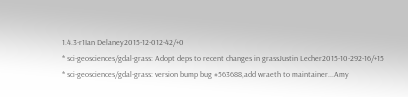1.4.3-r1Ian Delaney2015-12-012-42/+0
* sci-geosciences/gdal-grass: Adopt deps to recent changes in grassJustin Lecher2015-10-292-16/+15
* sci-geosciences/gdal-grass: version bump bug #563688,add wraeth to maintainer...Amy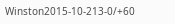Winston2015-10-213-0/+60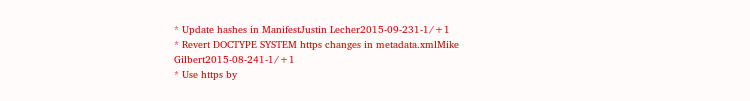* Update hashes in ManifestJustin Lecher2015-09-231-1/+1
* Revert DOCTYPE SYSTEM https changes in metadata.xmlMike Gilbert2015-08-241-1/+1
* Use https by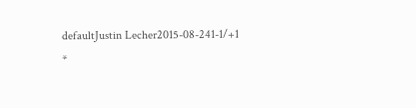defaultJustin Lecher2015-08-241-1/+1
*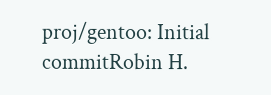proj/gentoo: Initial commitRobin H.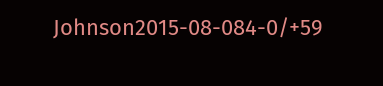Johnson2015-08-084-0/+59